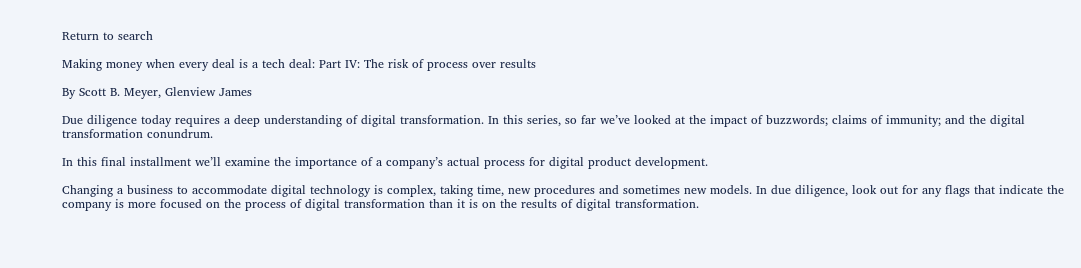Return to search

Making money when every deal is a tech deal: Part IV: The risk of process over results

By Scott B. Meyer, Glenview James

Due diligence today requires a deep understanding of digital transformation. In this series, so far we’ve looked at the impact of buzzwords; claims of immunity; and the digital transformation conundrum.

In this final installment we’ll examine the importance of a company’s actual process for digital product development.

Changing a business to accommodate digital technology is complex, taking time, new procedures and sometimes new models. In due diligence, look out for any flags that indicate the company is more focused on the process of digital transformation than it is on the results of digital transformation.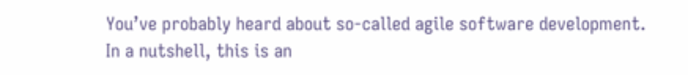You’ve probably heard about so-called agile software development. In a nutshell, this is an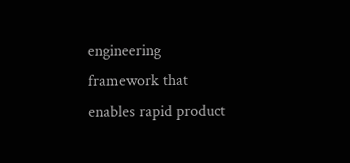engineering framework that enables rapid product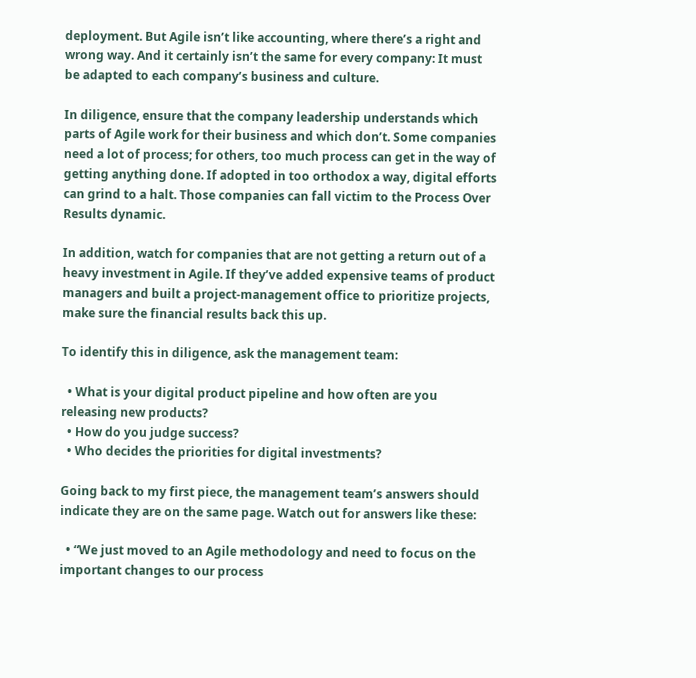deployment. But Agile isn’t like accounting, where there’s a right and wrong way. And it certainly isn’t the same for every company: It must be adapted to each company’s business and culture.

In diligence, ensure that the company leadership understands which parts of Agile work for their business and which don’t. Some companies need a lot of process; for others, too much process can get in the way of getting anything done. If adopted in too orthodox a way, digital efforts can grind to a halt. Those companies can fall victim to the Process Over Results dynamic.

In addition, watch for companies that are not getting a return out of a heavy investment in Agile. If they’ve added expensive teams of product managers and built a project-management office to prioritize projects, make sure the financial results back this up.

To identify this in diligence, ask the management team:

  • What is your digital product pipeline and how often are you releasing new products?
  • How do you judge success?
  • Who decides the priorities for digital investments?

Going back to my first piece, the management team’s answers should indicate they are on the same page. Watch out for answers like these:

  • “We just moved to an Agile methodology and need to focus on the important changes to our process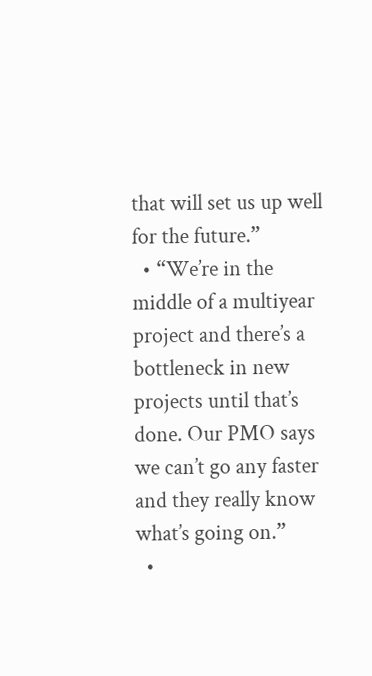that will set us up well for the future.”
  • “We’re in the middle of a multiyear project and there’s a bottleneck in new projects until that’s done. Our PMO says we can’t go any faster and they really know what’s going on.”
  •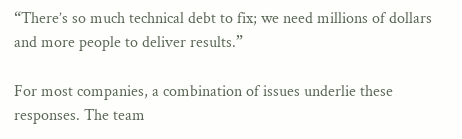“There’s so much technical debt to fix; we need millions of dollars and more people to deliver results.”

For most companies, a combination of issues underlie these responses. The team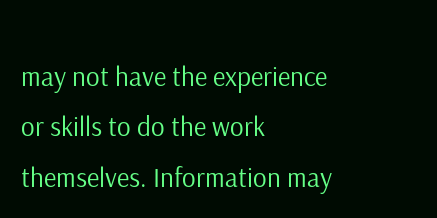may not have the experience or skills to do the work themselves. Information may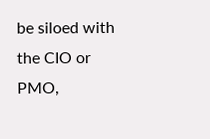be siloed with the CIO or PMO,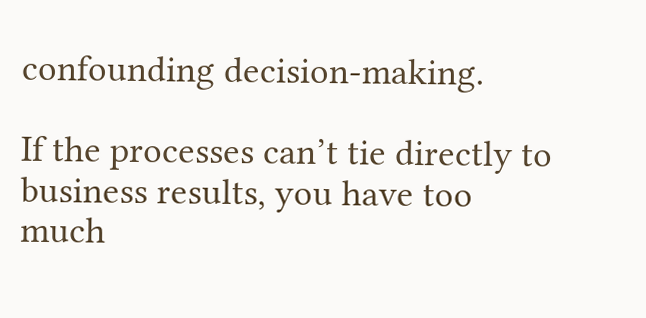confounding decision-making.

If the processes can’t tie directly to business results, you have too much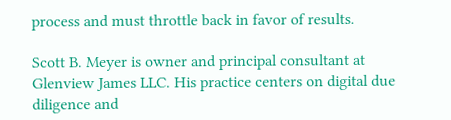process and must throttle back in favor of results.

Scott B. Meyer is owner and principal consultant at Glenview James LLC. His practice centers on digital due diligence and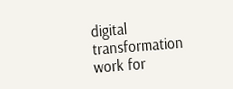digital transformation work for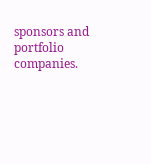sponsors and portfolio companies.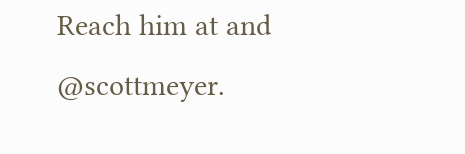Reach him at and @scottmeyer.